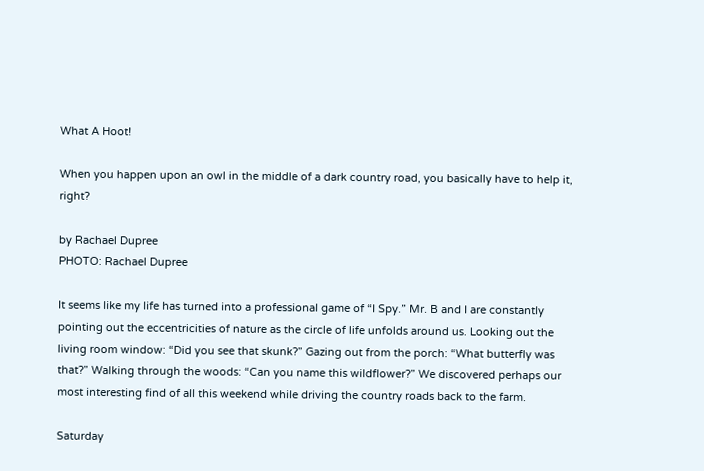What A Hoot!

When you happen upon an owl in the middle of a dark country road, you basically have to help it, right?

by Rachael Dupree
PHOTO: Rachael Dupree

It seems like my life has turned into a professional game of “I Spy.” Mr. B and I are constantly pointing out the eccentricities of nature as the circle of life unfolds around us. Looking out the living room window: “Did you see that skunk?” Gazing out from the porch: “What butterfly was that?” Walking through the woods: “Can you name this wildflower?” We discovered perhaps our most interesting find of all this weekend while driving the country roads back to the farm.

Saturday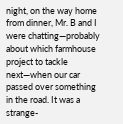night, on the way home from dinner, Mr. B and I were chatting—probably about which farmhouse project to tackle next—when our car passed over something in the road. It was a strange-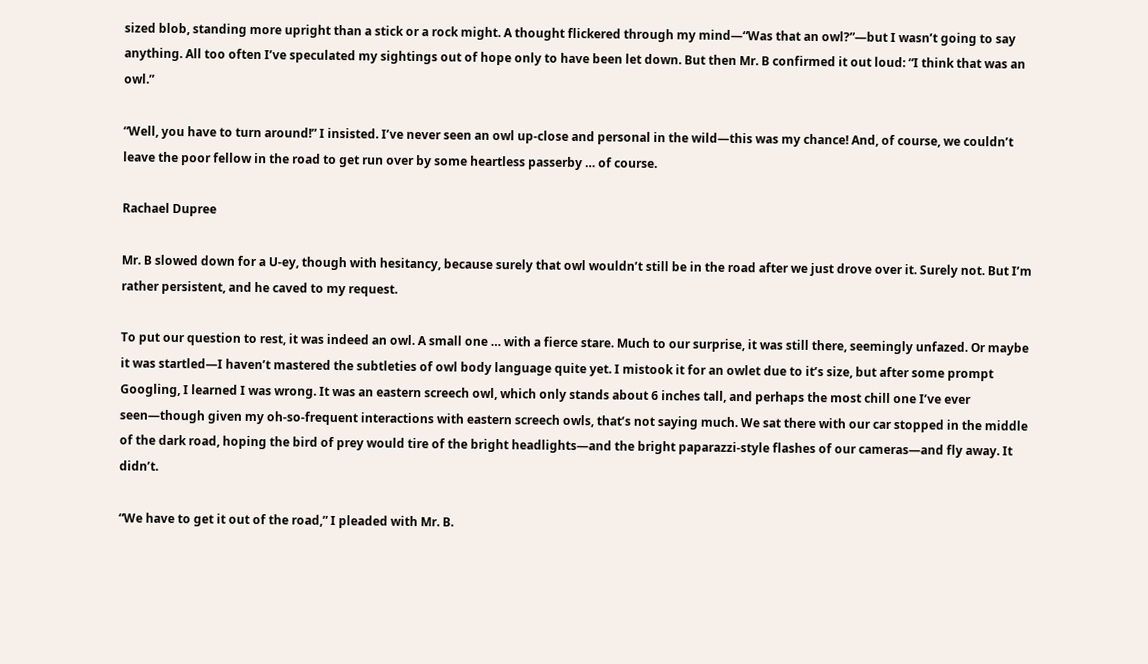sized blob, standing more upright than a stick or a rock might. A thought flickered through my mind—“Was that an owl?”—but I wasn’t going to say anything. All too often I’ve speculated my sightings out of hope only to have been let down. But then Mr. B confirmed it out loud: “I think that was an owl.”

“Well, you have to turn around!” I insisted. I’ve never seen an owl up-close and personal in the wild—this was my chance! And, of course, we couldn’t leave the poor fellow in the road to get run over by some heartless passerby … of course.

Rachael Dupree

Mr. B slowed down for a U-ey, though with hesitancy, because surely that owl wouldn’t still be in the road after we just drove over it. Surely not. But I’m rather persistent, and he caved to my request.

To put our question to rest, it was indeed an owl. A small one … with a fierce stare. Much to our surprise, it was still there, seemingly unfazed. Or maybe it was startled—I haven’t mastered the subtleties of owl body language quite yet. I mistook it for an owlet due to it’s size, but after some prompt Googling, I learned I was wrong. It was an eastern screech owl, which only stands about 6 inches tall, and perhaps the most chill one I’ve ever seen—though given my oh-so-frequent interactions with eastern screech owls, that’s not saying much. We sat there with our car stopped in the middle of the dark road, hoping the bird of prey would tire of the bright headlights—and the bright paparazzi-style flashes of our cameras—and fly away. It didn’t.

“We have to get it out of the road,” I pleaded with Mr. B.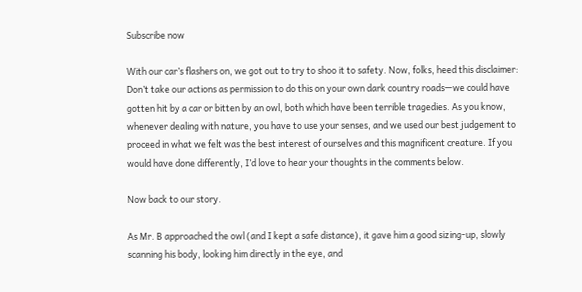Subscribe now

With our car’s flashers on, we got out to try to shoo it to safety. Now, folks, heed this disclaimer: Don’t take our actions as permission to do this on your own dark country roads—we could have gotten hit by a car or bitten by an owl, both which have been terrible tragedies. As you know, whenever dealing with nature, you have to use your senses, and we used our best judgement to proceed in what we felt was the best interest of ourselves and this magnificent creature. If you would have done differently, I’d love to hear your thoughts in the comments below.

Now back to our story.

As Mr. B approached the owl (and I kept a safe distance), it gave him a good sizing-up, slowly scanning his body, looking him directly in the eye, and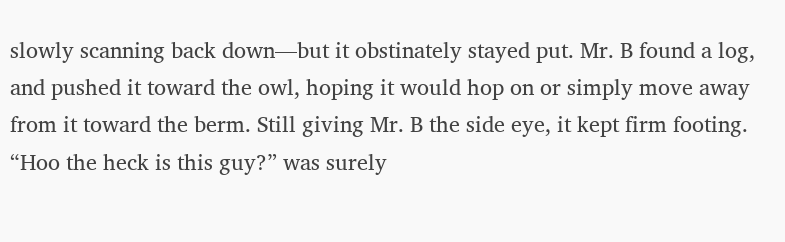slowly scanning back down—but it obstinately stayed put. Mr. B found a log, and pushed it toward the owl, hoping it would hop on or simply move away from it toward the berm. Still giving Mr. B the side eye, it kept firm footing. “Hoo the heck is this guy?” was surely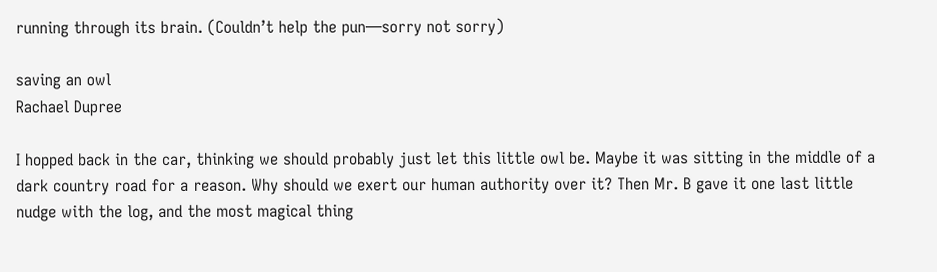running through its brain. (Couldn’t help the pun—sorry not sorry)

saving an owl
Rachael Dupree

I hopped back in the car, thinking we should probably just let this little owl be. Maybe it was sitting in the middle of a dark country road for a reason. Why should we exert our human authority over it? Then Mr. B gave it one last little nudge with the log, and the most magical thing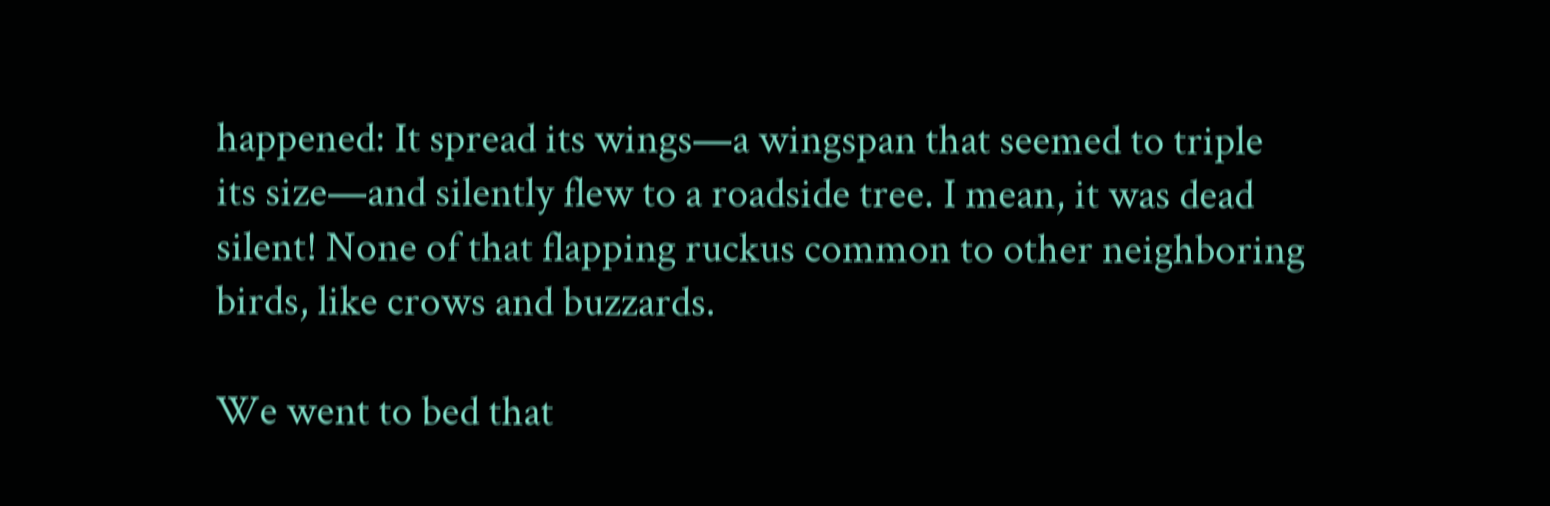happened: It spread its wings—a wingspan that seemed to triple its size—and silently flew to a roadside tree. I mean, it was dead silent! None of that flapping ruckus common to other neighboring birds, like crows and buzzards.

We went to bed that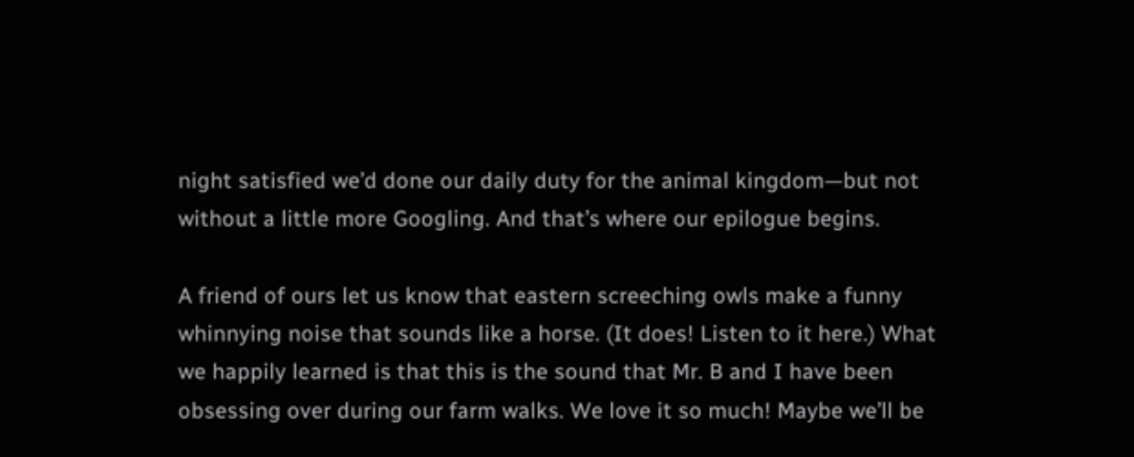night satisfied we’d done our daily duty for the animal kingdom—but not without a little more Googling. And that’s where our epilogue begins.

A friend of ours let us know that eastern screeching owls make a funny whinnying noise that sounds like a horse. (It does! Listen to it here.) What we happily learned is that this is the sound that Mr. B and I have been obsessing over during our farm walks. We love it so much! Maybe we’ll be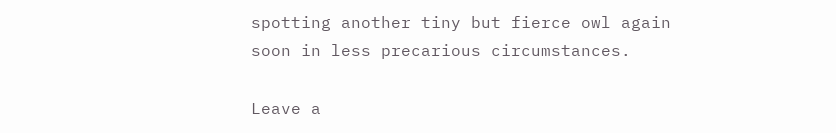spotting another tiny but fierce owl again soon in less precarious circumstances.

Leave a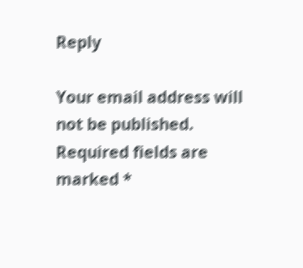Reply

Your email address will not be published. Required fields are marked *